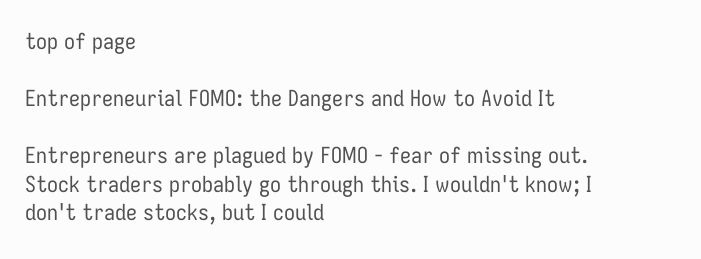top of page

Entrepreneurial FOMO: the Dangers and How to Avoid It

Entrepreneurs are plagued by FOMO - fear of missing out. Stock traders probably go through this. I wouldn't know; I don't trade stocks, but I could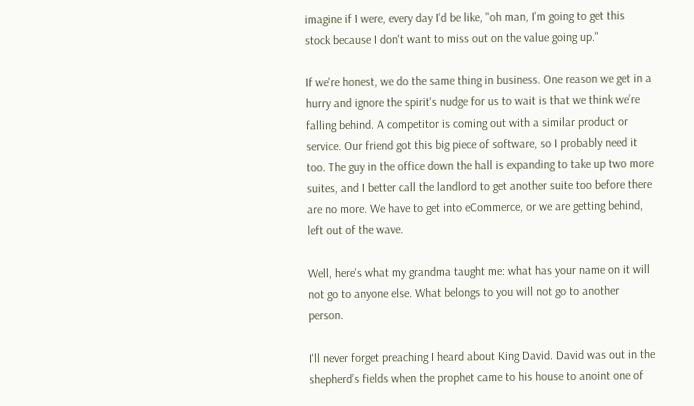imagine if I were, every day I'd be like, "oh man, I'm going to get this stock because I don't want to miss out on the value going up."

If we're honest, we do the same thing in business. One reason we get in a hurry and ignore the spirit's nudge for us to wait is that we think we’re falling behind. A competitor is coming out with a similar product or service. Our friend got this big piece of software, so I probably need it too. The guy in the office down the hall is expanding to take up two more suites, and I better call the landlord to get another suite too before there are no more. We have to get into eCommerce, or we are getting behind, left out of the wave.

Well, here's what my grandma taught me: what has your name on it will not go to anyone else. What belongs to you will not go to another person.

I'll never forget preaching I heard about King David. David was out in the shepherd’s fields when the prophet came to his house to anoint one of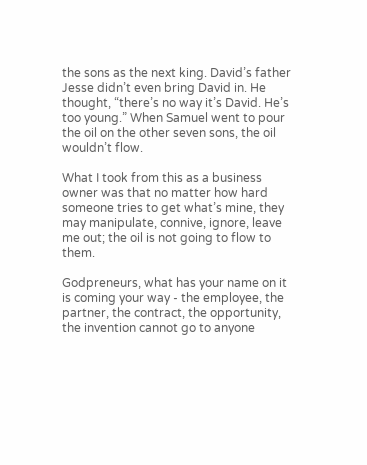the sons as the next king. David’s father Jesse didn’t even bring David in. He thought, “there’s no way it’s David. He’s too young.” When Samuel went to pour the oil on the other seven sons, the oil wouldn’t flow.

What I took from this as a business owner was that no matter how hard someone tries to get what’s mine, they may manipulate, connive, ignore, leave me out; the oil is not going to flow to them.

Godpreneurs, what has your name on it is coming your way - the employee, the partner, the contract, the opportunity, the invention cannot go to anyone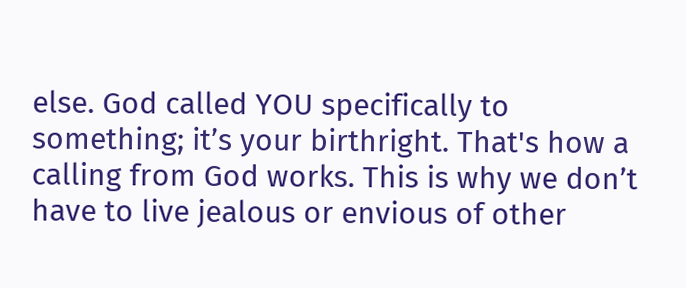else. God called YOU specifically to something; it’s your birthright. That's how a calling from God works. This is why we don’t have to live jealous or envious of other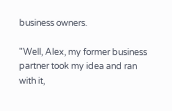business owners.

"Well, Alex, my former business partner took my idea and ran with it,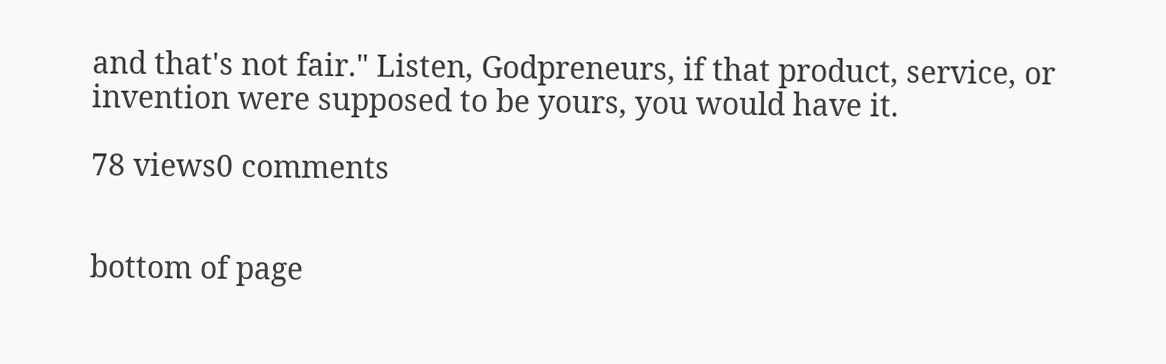and that's not fair." Listen, Godpreneurs, if that product, service, or invention were supposed to be yours, you would have it.

78 views0 comments


bottom of page